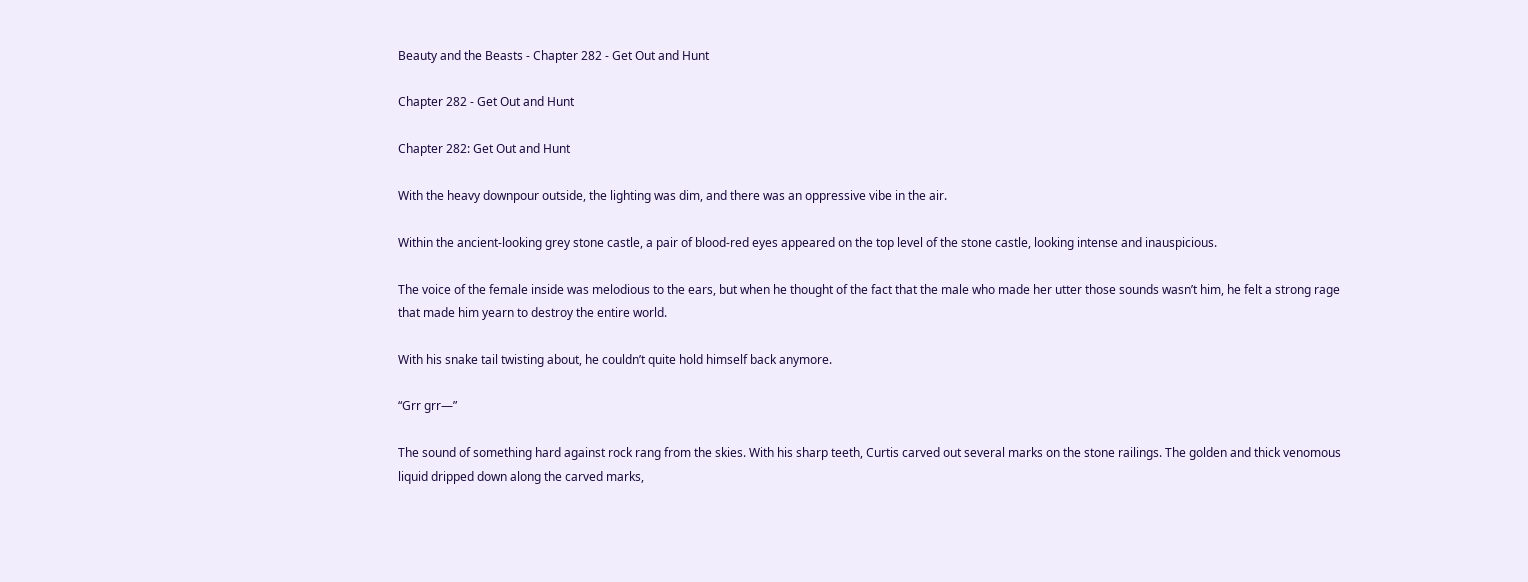Beauty and the Beasts - Chapter 282 - Get Out and Hunt

Chapter 282 - Get Out and Hunt

Chapter 282: Get Out and Hunt

With the heavy downpour outside, the lighting was dim, and there was an oppressive vibe in the air.

Within the ancient-looking grey stone castle, a pair of blood-red eyes appeared on the top level of the stone castle, looking intense and inauspicious.

The voice of the female inside was melodious to the ears, but when he thought of the fact that the male who made her utter those sounds wasn’t him, he felt a strong rage that made him yearn to destroy the entire world.

With his snake tail twisting about, he couldn’t quite hold himself back anymore.

“Grr grr—”

The sound of something hard against rock rang from the skies. With his sharp teeth, Curtis carved out several marks on the stone railings. The golden and thick venomous liquid dripped down along the carved marks,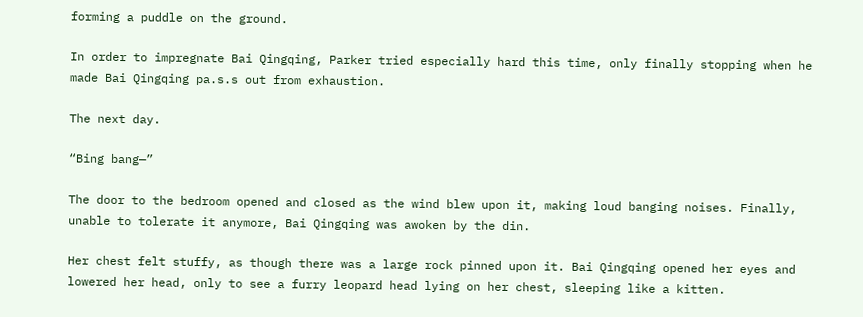forming a puddle on the ground.

In order to impregnate Bai Qingqing, Parker tried especially hard this time, only finally stopping when he made Bai Qingqing pa.s.s out from exhaustion.

The next day.

“Bing bang—”

The door to the bedroom opened and closed as the wind blew upon it, making loud banging noises. Finally, unable to tolerate it anymore, Bai Qingqing was awoken by the din.

Her chest felt stuffy, as though there was a large rock pinned upon it. Bai Qingqing opened her eyes and lowered her head, only to see a furry leopard head lying on her chest, sleeping like a kitten.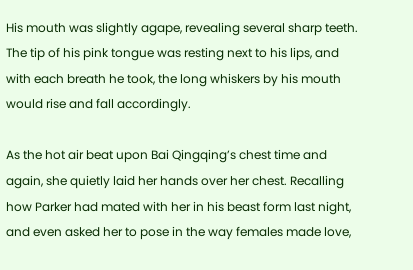His mouth was slightly agape, revealing several sharp teeth. The tip of his pink tongue was resting next to his lips, and with each breath he took, the long whiskers by his mouth would rise and fall accordingly.

As the hot air beat upon Bai Qingqing’s chest time and again, she quietly laid her hands over her chest. Recalling how Parker had mated with her in his beast form last night, and even asked her to pose in the way females made love,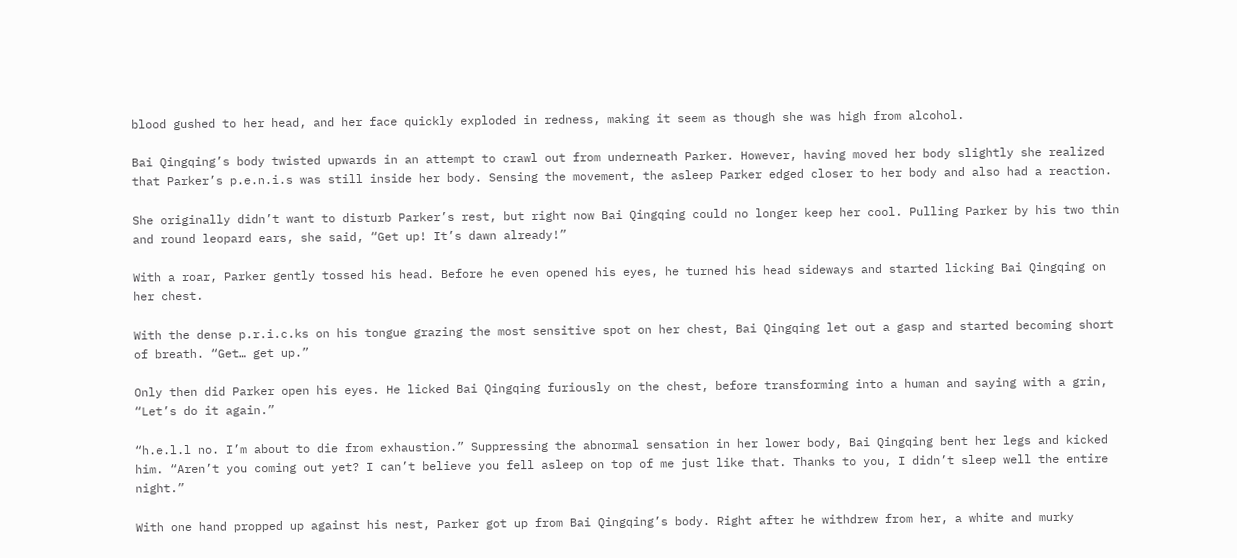blood gushed to her head, and her face quickly exploded in redness, making it seem as though she was high from alcohol.

Bai Qingqing’s body twisted upwards in an attempt to crawl out from underneath Parker. However, having moved her body slightly she realized that Parker’s p.e.n.i.s was still inside her body. Sensing the movement, the asleep Parker edged closer to her body and also had a reaction.

She originally didn’t want to disturb Parker’s rest, but right now Bai Qingqing could no longer keep her cool. Pulling Parker by his two thin and round leopard ears, she said, “Get up! It’s dawn already!”

With a roar, Parker gently tossed his head. Before he even opened his eyes, he turned his head sideways and started licking Bai Qingqing on her chest.

With the dense p.r.i.c.ks on his tongue grazing the most sensitive spot on her chest, Bai Qingqing let out a gasp and started becoming short of breath. “Get… get up.”

Only then did Parker open his eyes. He licked Bai Qingqing furiously on the chest, before transforming into a human and saying with a grin, “Let’s do it again.”

“h.e.l.l no. I’m about to die from exhaustion.” Suppressing the abnormal sensation in her lower body, Bai Qingqing bent her legs and kicked him. “Aren’t you coming out yet? I can’t believe you fell asleep on top of me just like that. Thanks to you, I didn’t sleep well the entire night.”

With one hand propped up against his nest, Parker got up from Bai Qingqing’s body. Right after he withdrew from her, a white and murky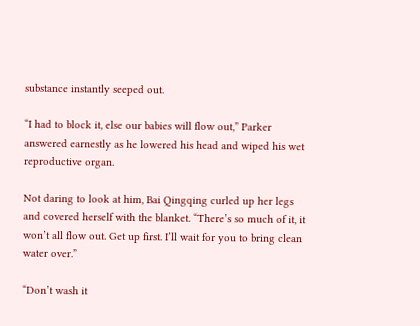substance instantly seeped out.

“I had to block it, else our babies will flow out,” Parker answered earnestly as he lowered his head and wiped his wet reproductive organ.

Not daring to look at him, Bai Qingqing curled up her legs and covered herself with the blanket. “There’s so much of it, it won’t all flow out. Get up first. I’ll wait for you to bring clean water over.”

“Don’t wash it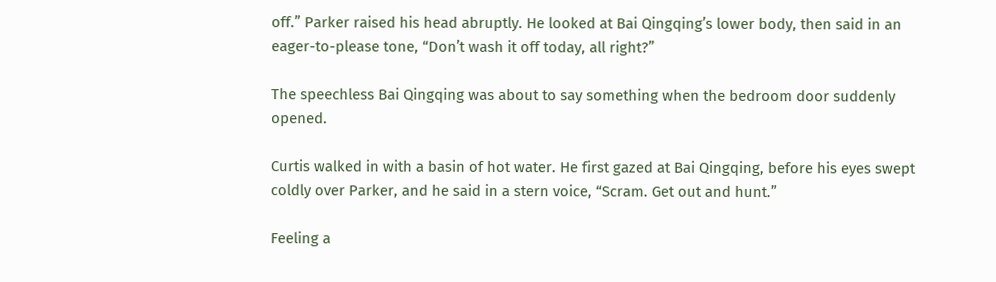off.” Parker raised his head abruptly. He looked at Bai Qingqing’s lower body, then said in an eager-to-please tone, “Don’t wash it off today, all right?”

The speechless Bai Qingqing was about to say something when the bedroom door suddenly opened.

Curtis walked in with a basin of hot water. He first gazed at Bai Qingqing, before his eyes swept coldly over Parker, and he said in a stern voice, “Scram. Get out and hunt.”

Feeling a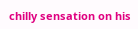chilly sensation on his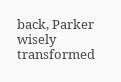back, Parker wisely transformed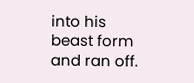into his beast form and ran off.